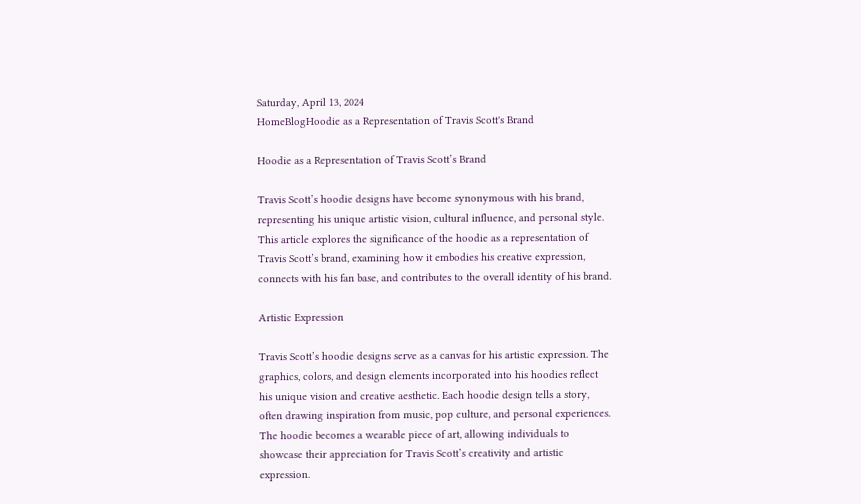Saturday, April 13, 2024
HomeBlogHoodie as a Representation of Travis Scott's Brand

Hoodie as a Representation of Travis Scott’s Brand

Travis Scott’s hoodie designs have become synonymous with his brand, representing his unique artistic vision, cultural influence, and personal style. This article explores the significance of the hoodie as a representation of Travis Scott’s brand, examining how it embodies his creative expression, connects with his fan base, and contributes to the overall identity of his brand.

Artistic Expression

Travis Scott’s hoodie designs serve as a canvas for his artistic expression. The graphics, colors, and design elements incorporated into his hoodies reflect his unique vision and creative aesthetic. Each hoodie design tells a story, often drawing inspiration from music, pop culture, and personal experiences. The hoodie becomes a wearable piece of art, allowing individuals to showcase their appreciation for Travis Scott’s creativity and artistic expression.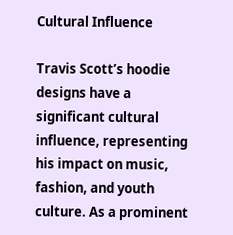Cultural Influence

Travis Scott’s hoodie designs have a significant cultural influence, representing his impact on music, fashion, and youth culture. As a prominent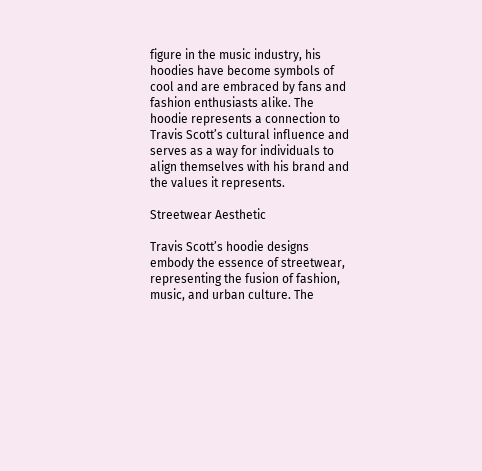figure in the music industry, his hoodies have become symbols of cool and are embraced by fans and fashion enthusiasts alike. The hoodie represents a connection to Travis Scott’s cultural influence and serves as a way for individuals to align themselves with his brand and the values it represents.

Streetwear Aesthetic

Travis Scott’s hoodie designs embody the essence of streetwear, representing the fusion of fashion, music, and urban culture. The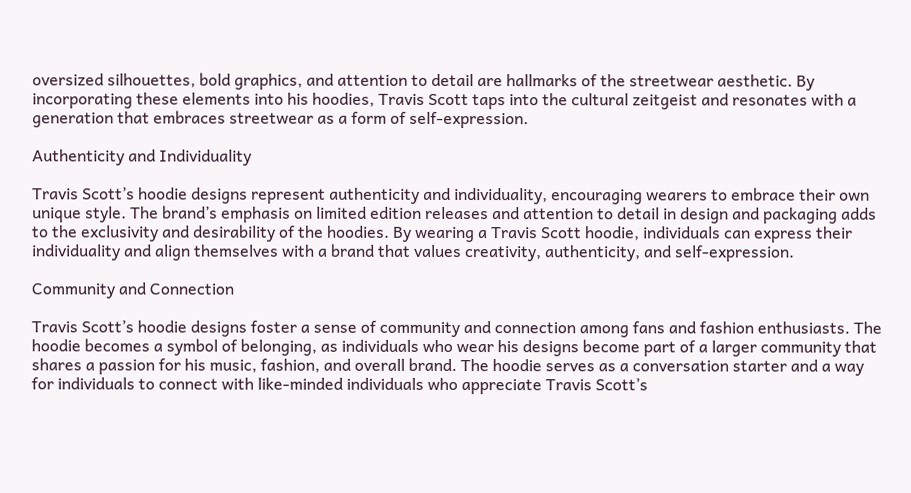oversized silhouettes, bold graphics, and attention to detail are hallmarks of the streetwear aesthetic. By incorporating these elements into his hoodies, Travis Scott taps into the cultural zeitgeist and resonates with a generation that embraces streetwear as a form of self-expression.

Authenticity and Individuality

Travis Scott’s hoodie designs represent authenticity and individuality, encouraging wearers to embrace their own unique style. The brand’s emphasis on limited edition releases and attention to detail in design and packaging adds to the exclusivity and desirability of the hoodies. By wearing a Travis Scott hoodie, individuals can express their individuality and align themselves with a brand that values creativity, authenticity, and self-expression.

Community and Connection

Travis Scott’s hoodie designs foster a sense of community and connection among fans and fashion enthusiasts. The hoodie becomes a symbol of belonging, as individuals who wear his designs become part of a larger community that shares a passion for his music, fashion, and overall brand. The hoodie serves as a conversation starter and a way for individuals to connect with like-minded individuals who appreciate Travis Scott’s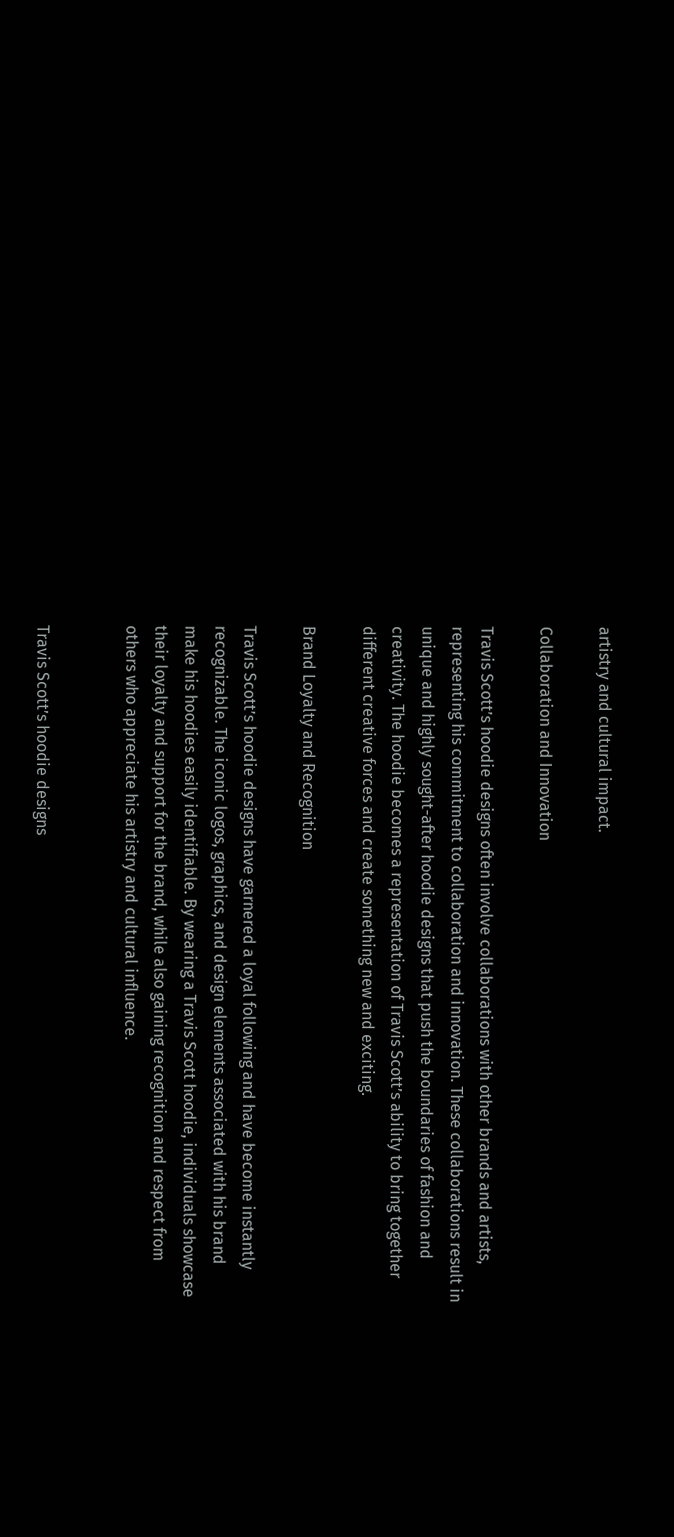artistry and cultural impact.

Collaboration and Innovation

Travis Scott’s hoodie designs often involve collaborations with other brands and artists, representing his commitment to collaboration and innovation. These collaborations result in unique and highly sought-after hoodie designs that push the boundaries of fashion and creativity. The hoodie becomes a representation of Travis Scott’s ability to bring together different creative forces and create something new and exciting.

Brand Loyalty and Recognition

Travis Scott’s hoodie designs have garnered a loyal following and have become instantly recognizable. The iconic logos, graphics, and design elements associated with his brand make his hoodies easily identifiable. By wearing a Travis Scott hoodie, individuals showcase their loyalty and support for the brand, while also gaining recognition and respect from others who appreciate his artistry and cultural influence.


Travis Scott’s hoodie designs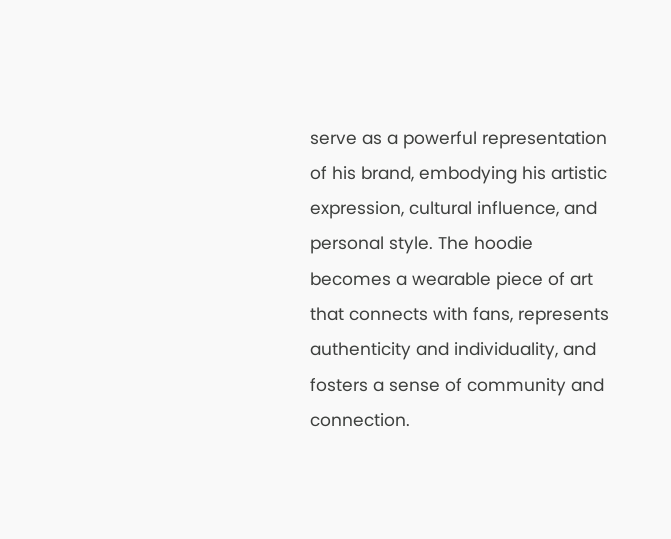serve as a powerful representation of his brand, embodying his artistic expression, cultural influence, and personal style. The hoodie becomes a wearable piece of art that connects with fans, represents authenticity and individuality, and fosters a sense of community and connection.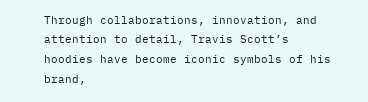Through collaborations, innovation, and attention to detail, Travis Scott’s hoodies have become iconic symbols of his brand,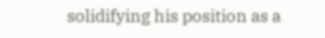solidifying his position as a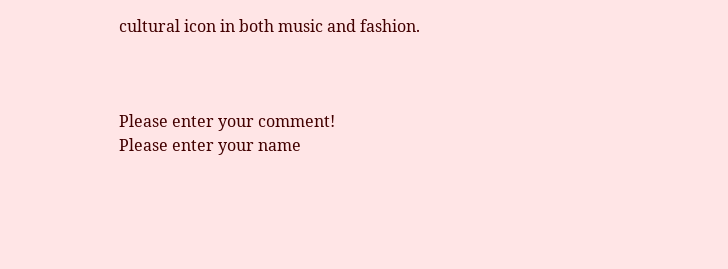cultural icon in both music and fashion.



Please enter your comment!
Please enter your name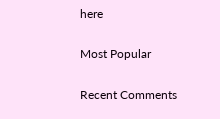here

Most Popular

Recent Comments